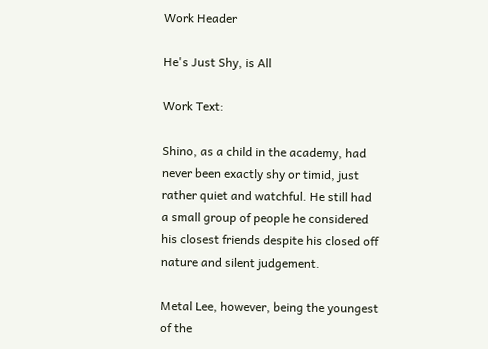Work Header

He's Just Shy, is All

Work Text:

Shino, as a child in the academy, had never been exactly shy or timid, just rather quiet and watchful. He still had a small group of people he considered his closest friends despite his closed off nature and silent judgement.

Metal Lee, however, being the youngest of the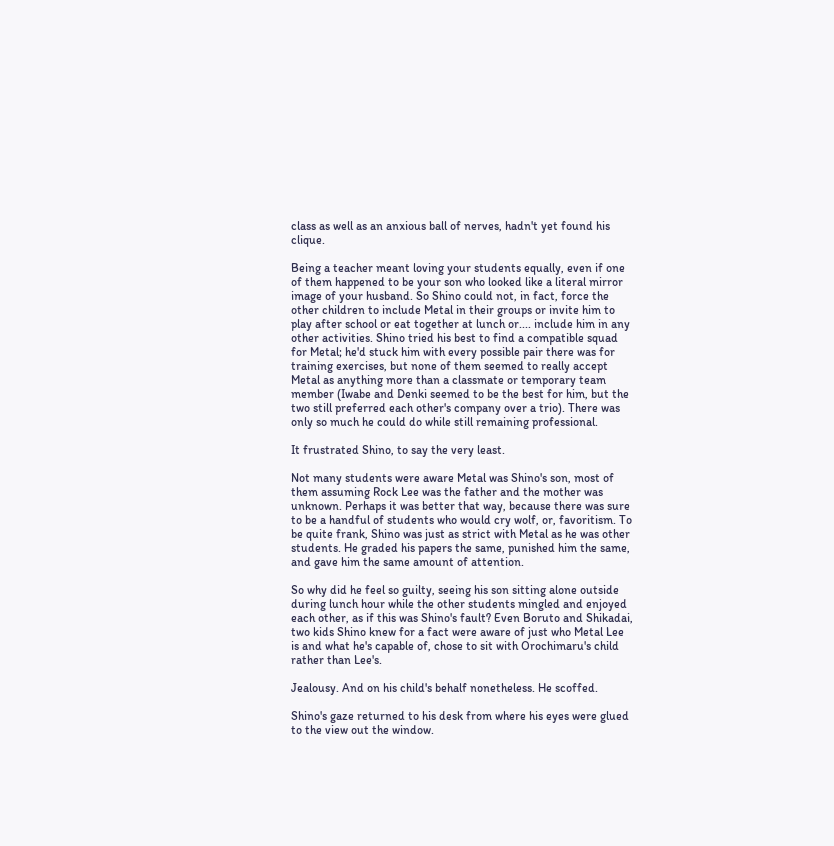class as well as an anxious ball of nerves, hadn't yet found his clique.

Being a teacher meant loving your students equally, even if one of them happened to be your son who looked like a literal mirror image of your husband. So Shino could not, in fact, force the other children to include Metal in their groups or invite him to play after school or eat together at lunch or.... include him in any other activities. Shino tried his best to find a compatible squad for Metal; he'd stuck him with every possible pair there was for training exercises, but none of them seemed to really accept Metal as anything more than a classmate or temporary team member (Iwabe and Denki seemed to be the best for him, but the two still preferred each other's company over a trio). There was only so much he could do while still remaining professional.

It frustrated Shino, to say the very least.

Not many students were aware Metal was Shino's son, most of them assuming Rock Lee was the father and the mother was unknown. Perhaps it was better that way, because there was sure to be a handful of students who would cry wolf, or, favoritism. To be quite frank, Shino was just as strict with Metal as he was other students. He graded his papers the same, punished him the same, and gave him the same amount of attention.

So why did he feel so guilty, seeing his son sitting alone outside during lunch hour while the other students mingled and enjoyed each other, as if this was Shino's fault? Even Boruto and Shikadai, two kids Shino knew for a fact were aware of just who Metal Lee is and what he's capable of, chose to sit with Orochimaru's child rather than Lee's.

Jealousy. And on his child's behalf nonetheless. He scoffed.

Shino's gaze returned to his desk from where his eyes were glued to the view out the window.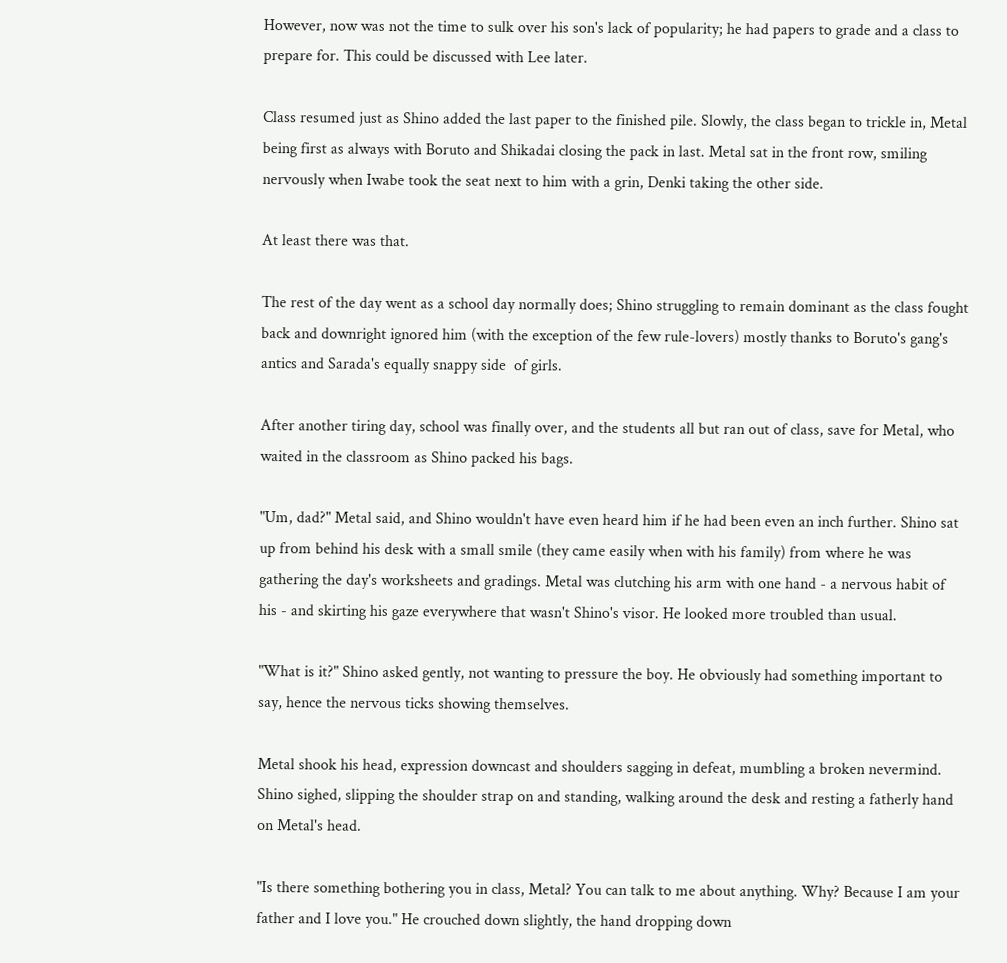However, now was not the time to sulk over his son's lack of popularity; he had papers to grade and a class to prepare for. This could be discussed with Lee later.

Class resumed just as Shino added the last paper to the finished pile. Slowly, the class began to trickle in, Metal being first as always with Boruto and Shikadai closing the pack in last. Metal sat in the front row, smiling nervously when Iwabe took the seat next to him with a grin, Denki taking the other side.

At least there was that.

The rest of the day went as a school day normally does; Shino struggling to remain dominant as the class fought back and downright ignored him (with the exception of the few rule-lovers) mostly thanks to Boruto's gang's antics and Sarada's equally snappy side  of girls.

After another tiring day, school was finally over, and the students all but ran out of class, save for Metal, who waited in the classroom as Shino packed his bags.

"Um, dad?" Metal said, and Shino wouldn't have even heard him if he had been even an inch further. Shino sat up from behind his desk with a small smile (they came easily when with his family) from where he was gathering the day's worksheets and gradings. Metal was clutching his arm with one hand - a nervous habit of his - and skirting his gaze everywhere that wasn't Shino's visor. He looked more troubled than usual.

"What is it?" Shino asked gently, not wanting to pressure the boy. He obviously had something important to say, hence the nervous ticks showing themselves.

Metal shook his head, expression downcast and shoulders sagging in defeat, mumbling a broken nevermind. Shino sighed, slipping the shoulder strap on and standing, walking around the desk and resting a fatherly hand on Metal's head.

"Is there something bothering you in class, Metal? You can talk to me about anything. Why? Because I am your father and I love you." He crouched down slightly, the hand dropping down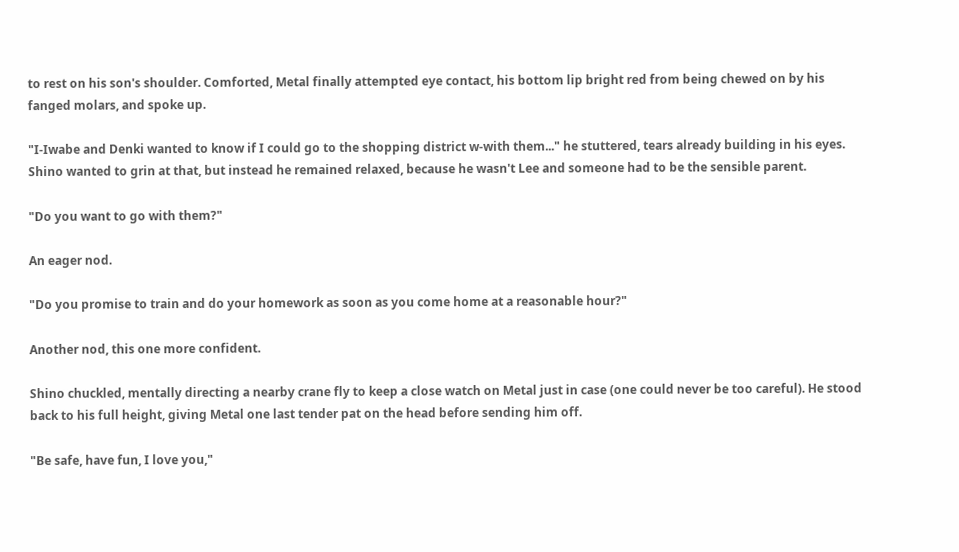to rest on his son's shoulder. Comforted, Metal finally attempted eye contact, his bottom lip bright red from being chewed on by his fanged molars, and spoke up.

"I-Iwabe and Denki wanted to know if I could go to the shopping district w-with them..." he stuttered, tears already building in his eyes. Shino wanted to grin at that, but instead he remained relaxed, because he wasn't Lee and someone had to be the sensible parent.

"Do you want to go with them?"

An eager nod.

"Do you promise to train and do your homework as soon as you come home at a reasonable hour?"

Another nod, this one more confident.

Shino chuckled, mentally directing a nearby crane fly to keep a close watch on Metal just in case (one could never be too careful). He stood back to his full height, giving Metal one last tender pat on the head before sending him off.

"Be safe, have fun, I love you,"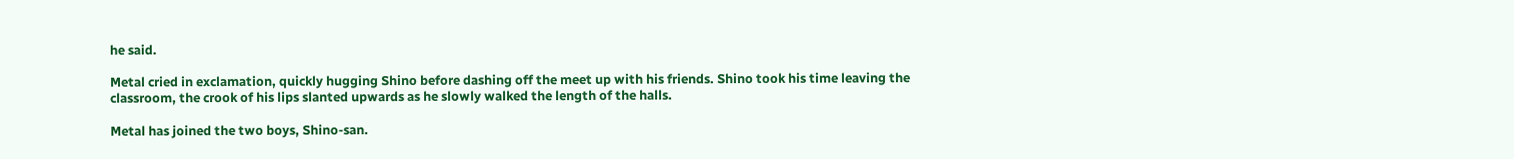he said.

Metal cried in exclamation, quickly hugging Shino before dashing off the meet up with his friends. Shino took his time leaving the classroom, the crook of his lips slanted upwards as he slowly walked the length of the halls.

Metal has joined the two boys, Shino-san.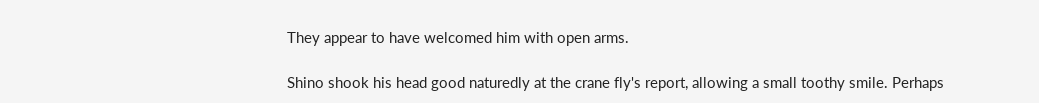They appear to have welcomed him with open arms.

Shino shook his head good naturedly at the crane fly's report, allowing a small toothy smile. Perhaps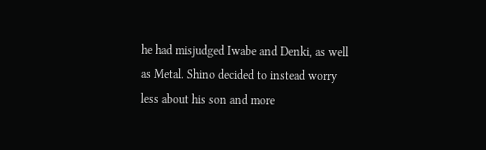he had misjudged Iwabe and Denki, as well as Metal. Shino decided to instead worry less about his son and more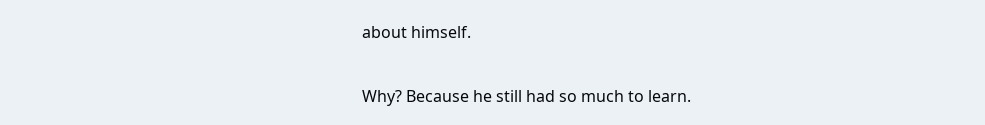about himself.

Why? Because he still had so much to learn.